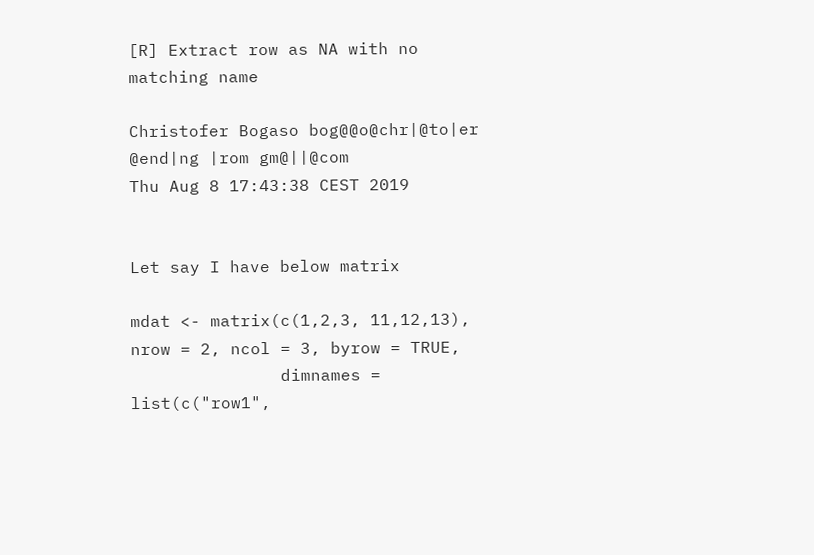[R] Extract row as NA with no matching name

Christofer Bogaso bog@@o@chr|@to|er @end|ng |rom gm@||@com
Thu Aug 8 17:43:38 CEST 2019


Let say I have below matrix

mdat <- matrix(c(1,2,3, 11,12,13), nrow = 2, ncol = 3, byrow = TRUE,
               dimnames = list(c("row1",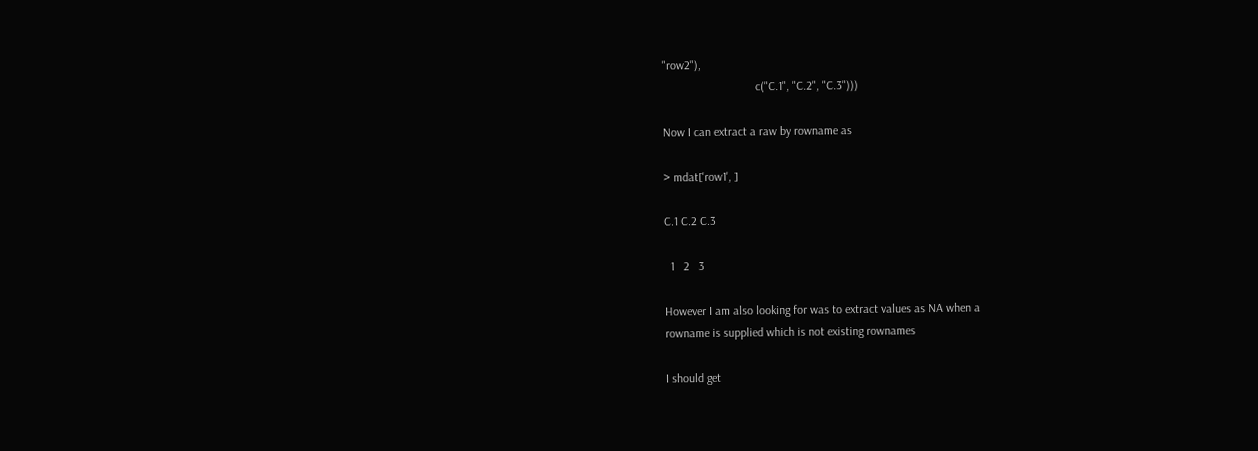"row2"),
                               c("C.1", "C.2", "C.3")))

Now I can extract a raw by rowname as

> mdat['row1', ]

C.1 C.2 C.3

  1   2   3

However I am also looking for was to extract values as NA when a
rowname is supplied which is not existing rownames

I should get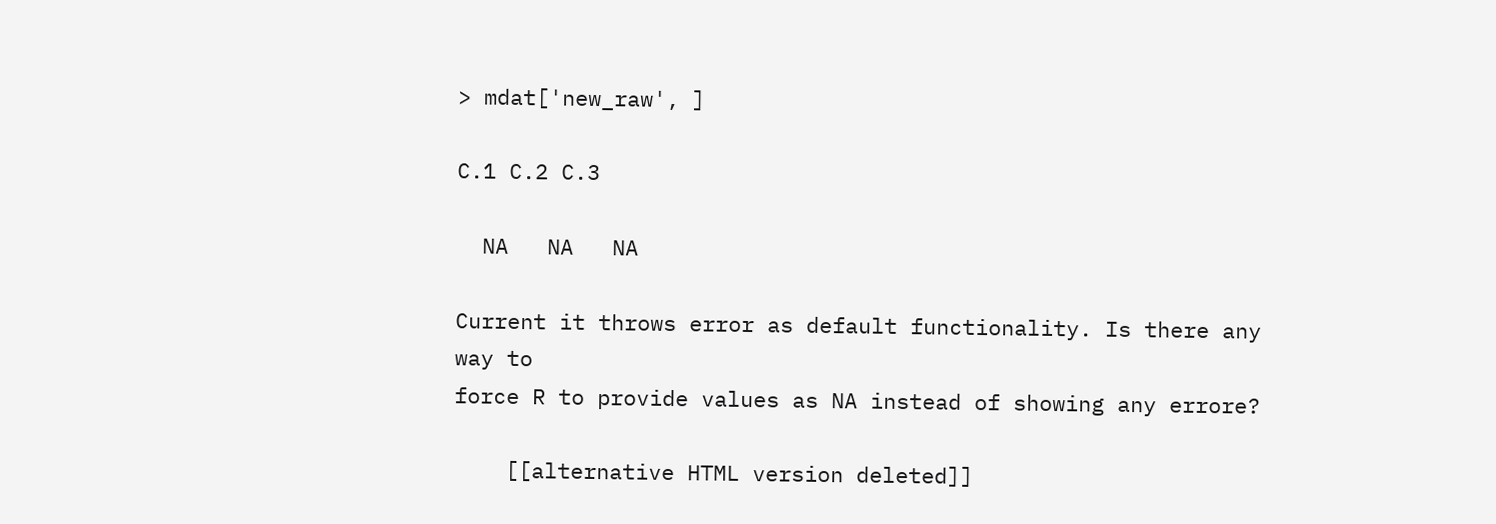> mdat['new_raw', ]

C.1 C.2 C.3

  NA   NA   NA

Current it throws error as default functionality. Is there any way to
force R to provide values as NA instead of showing any errore?

    [[alternative HTML version deleted]]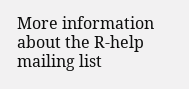More information about the R-help mailing list